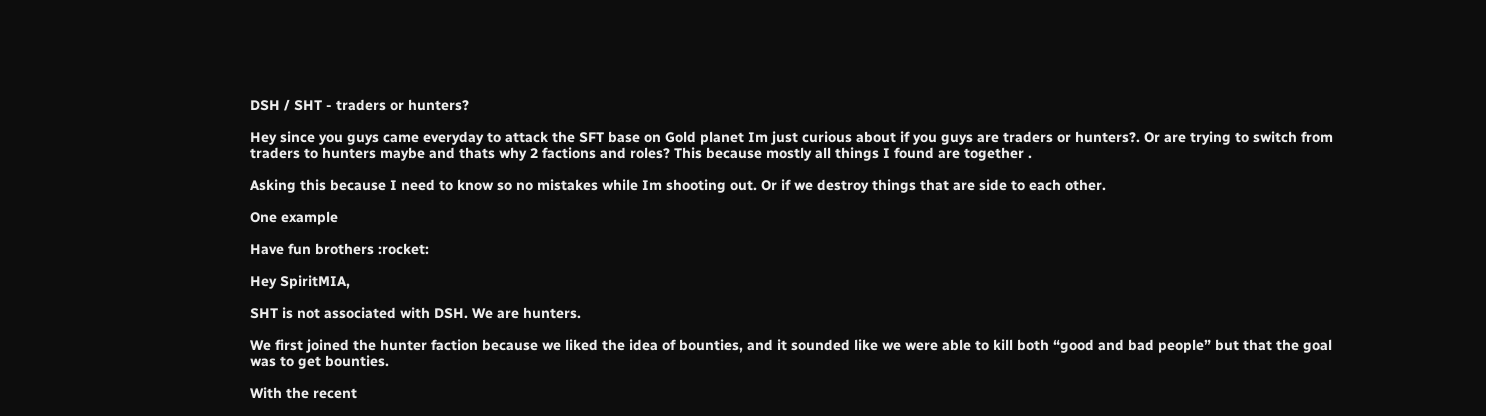DSH / SHT - traders or hunters?

Hey since you guys came everyday to attack the SFT base on Gold planet Im just curious about if you guys are traders or hunters?. Or are trying to switch from traders to hunters maybe and thats why 2 factions and roles? This because mostly all things I found are together .

Asking this because I need to know so no mistakes while Im shooting out. Or if we destroy things that are side to each other.

One example

Have fun brothers :rocket:

Hey SpiritMIA,

SHT is not associated with DSH. We are hunters.

We first joined the hunter faction because we liked the idea of bounties, and it sounded like we were able to kill both “good and bad people” but that the goal was to get bounties.

With the recent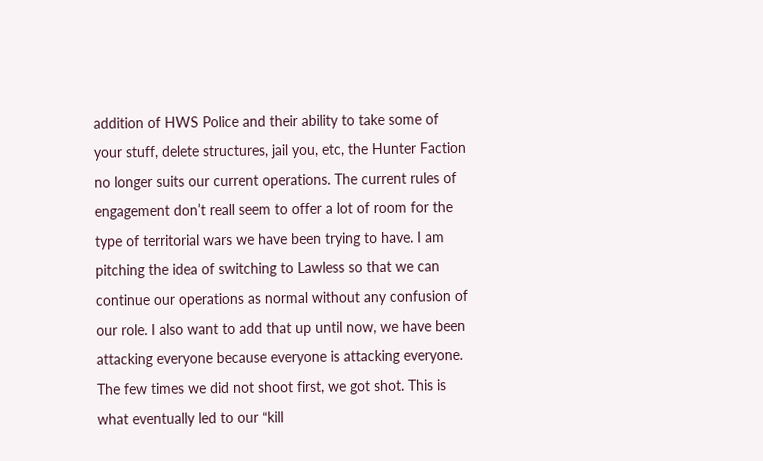addition of HWS Police and their ability to take some of your stuff, delete structures, jail you, etc, the Hunter Faction no longer suits our current operations. The current rules of engagement don’t reall seem to offer a lot of room for the type of territorial wars we have been trying to have. I am pitching the idea of switching to Lawless so that we can continue our operations as normal without any confusion of our role. I also want to add that up until now, we have been attacking everyone because everyone is attacking everyone. The few times we did not shoot first, we got shot. This is what eventually led to our “kill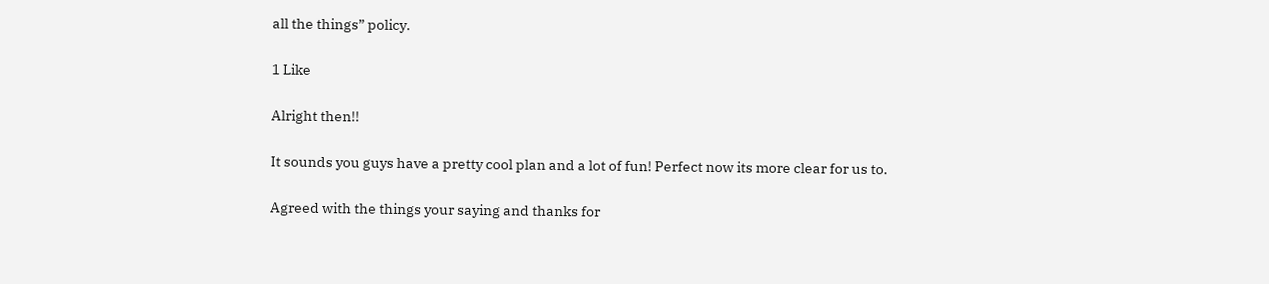all the things” policy.

1 Like

Alright then!!

It sounds you guys have a pretty cool plan and a lot of fun! Perfect now its more clear for us to.

Agreed with the things your saying and thanks for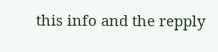this info and the repply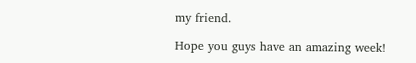my friend.

Hope you guys have an amazing week!